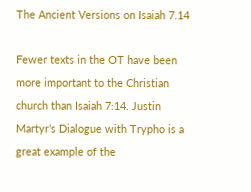The Ancient Versions on Isaiah 7.14

Fewer texts in the OT have been more important to the Christian church than Isaiah 7:14. Justin Martyr’s Dialogue with Trypho is a great example of the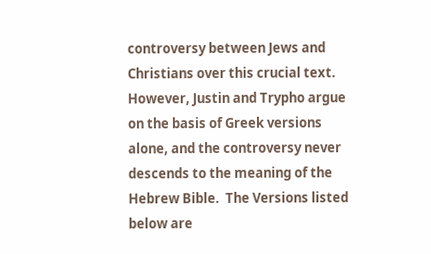controversy between Jews and Christians over this crucial text.  However, Justin and Trypho argue on the basis of Greek versions alone, and the controversy never descends to the meaning of the Hebrew Bible.  The Versions listed below are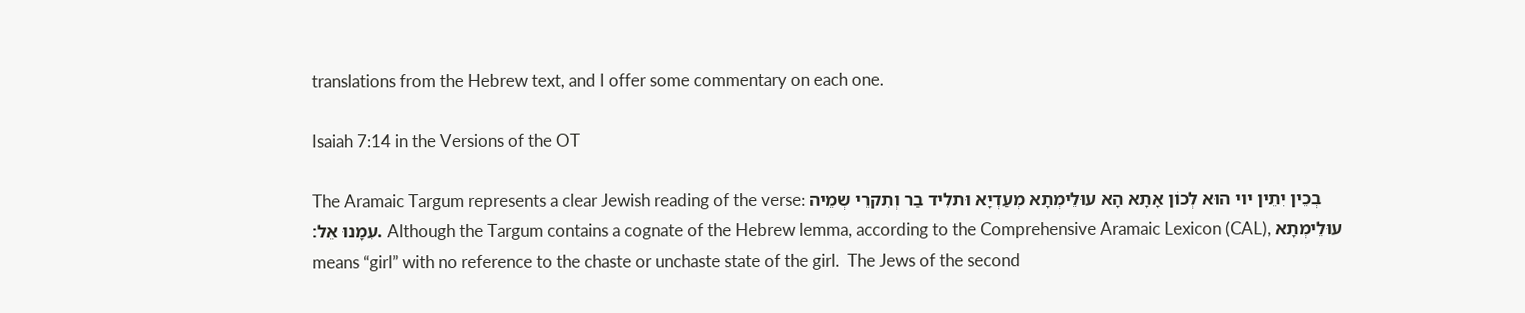translations from the Hebrew text, and I offer some commentary on each one.

Isaiah 7:14 in the Versions of the OT

The Aramaic Targum represents a clear Jewish reading of the verse: בְכֵין יִתֵין יוי הוּא לְכוֹן אָתָא הָא עוּלֵימְתָא מְעַדְיָא וּתלִיד בַר וְתִקרֵי שְמֵיה עִמָנוּ אֵל׃. Although the Targum contains a cognate of the Hebrew lemma, according to the Comprehensive Aramaic Lexicon (CAL), עוּלֵימְתָא means “girl” with no reference to the chaste or unchaste state of the girl.  The Jews of the second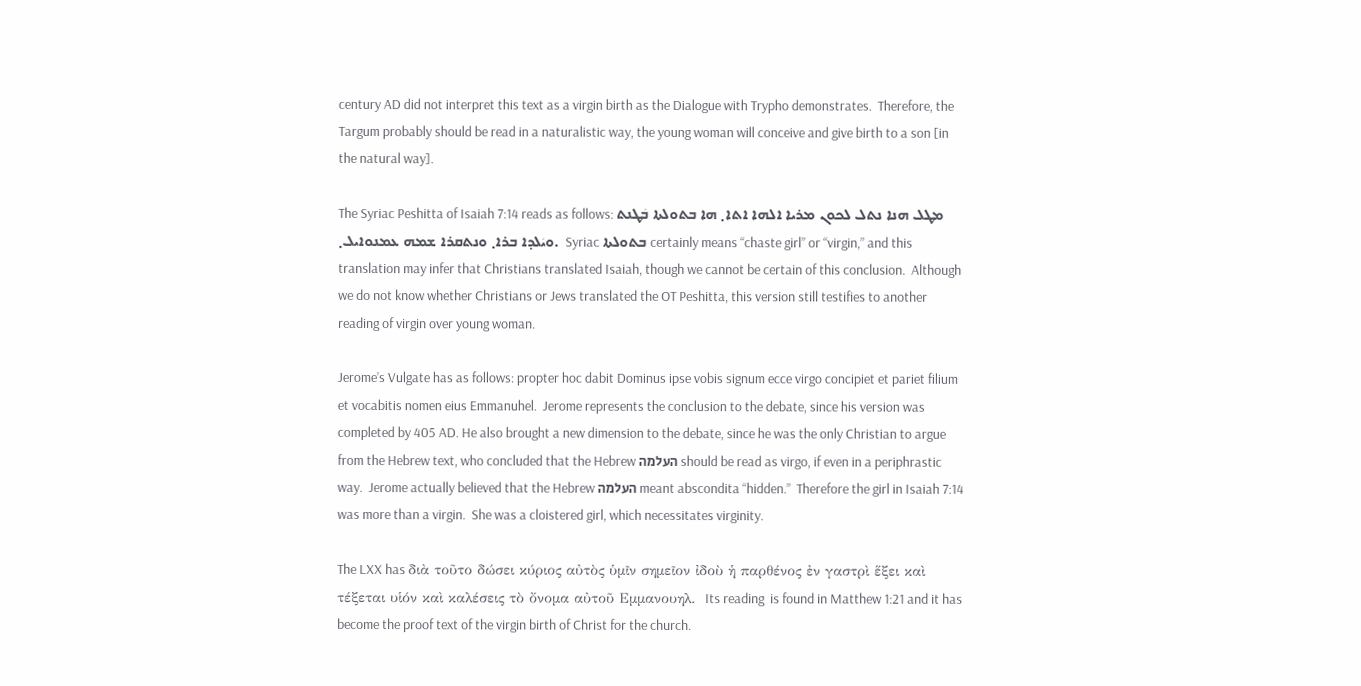century AD did not interpret this text as a virgin birth as the Dialogue with Trypho demonstrates.  Therefore, the Targum probably should be read in a naturalistic way, the young woman will conceive and give birth to a son [in the natural way].

The Syriac Peshitta of Isaiah 7:14 reads as follows: ܡܛܠ ܗܢܐ ܢܬܠ ܠܟܘܢ ܡܪܝܐ ܐܠܗܐ ܐܬܐ܂ ܗܐ ܒܬܘܠܬܐ ܒܿܛܢܬ ܘܝܿܠܕܐ ܒܪܐ܂ ܘܢܬܩܪܐ ܫܡܗ ܥܡܢܘܐܝܠ܂.  Syriac ܒܬܘܠܬܐ certainly means “chaste girl” or “virgin,” and this translation may infer that Christians translated Isaiah, though we cannot be certain of this conclusion.  Although we do not know whether Christians or Jews translated the OT Peshitta, this version still testifies to another reading of virgin over young woman.

Jerome’s Vulgate has as follows: propter hoc dabit Dominus ipse vobis signum ecce virgo concipiet et pariet filium et vocabitis nomen eius Emmanuhel.  Jerome represents the conclusion to the debate, since his version was completed by 405 AD. He also brought a new dimension to the debate, since he was the only Christian to argue from the Hebrew text, who concluded that the Hebrew העלמה should be read as virgo, if even in a periphrastic way.  Jerome actually believed that the Hebrew העלמה meant abscondita “hidden.”  Therefore the girl in Isaiah 7:14 was more than a virgin.  She was a cloistered girl, which necessitates virginity.

The LXX has διὰ τοῦτο δώσει κύριος αὐτὸς ὑμῖν σημεῖον ἰδοὺ ἡ παρθένος ἐν γαστρὶ ἕξει καὶ τέξεται υἱόν καὶ καλέσεις τὸ ὄνομα αὐτοῦ Εμμανουηλ.  Its reading  is found in Matthew 1:21 and it has become the proof text of the virgin birth of Christ for the church.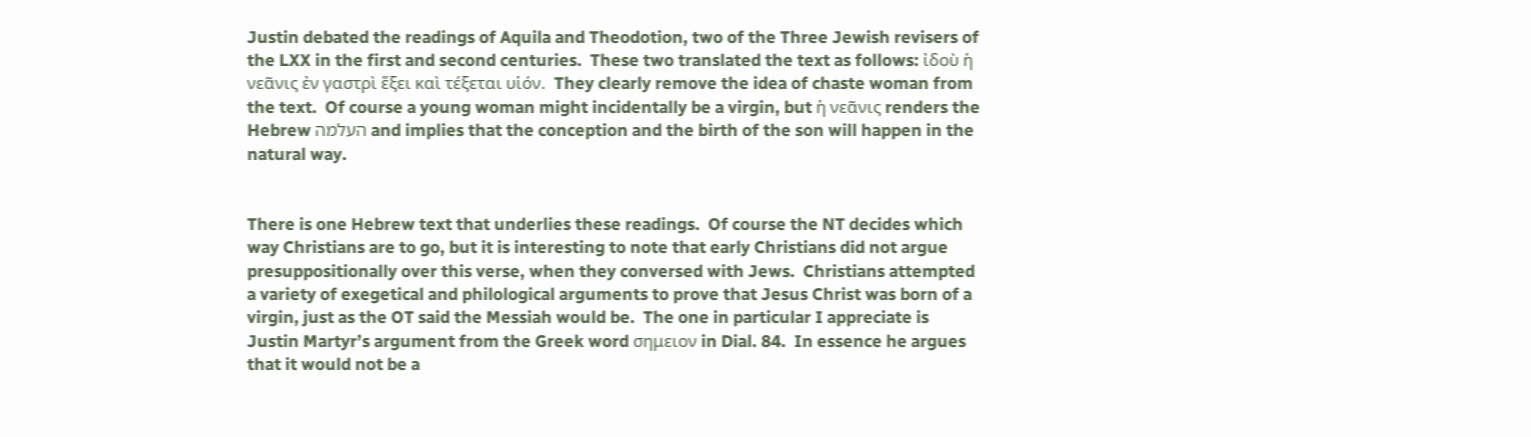Justin debated the readings of Aquila and Theodotion, two of the Three Jewish revisers of the LXX in the first and second centuries.  These two translated the text as follows: ἰδοὺ ἡ νεᾶνις ἐν γαστρὶ ἕξει καὶ τέξεται υἱόν.  They clearly remove the idea of chaste woman from the text.  Of course a young woman might incidentally be a virgin, but ἡ νεᾶνις renders the Hebrew העלמה and implies that the conception and the birth of the son will happen in the natural way.


There is one Hebrew text that underlies these readings.  Of course the NT decides which way Christians are to go, but it is interesting to note that early Christians did not argue presuppositionally over this verse, when they conversed with Jews.  Christians attempted a variety of exegetical and philological arguments to prove that Jesus Christ was born of a virgin, just as the OT said the Messiah would be.  The one in particular I appreciate is Justin Martyr’s argument from the Greek word σημειον in Dial. 84.  In essence he argues that it would not be a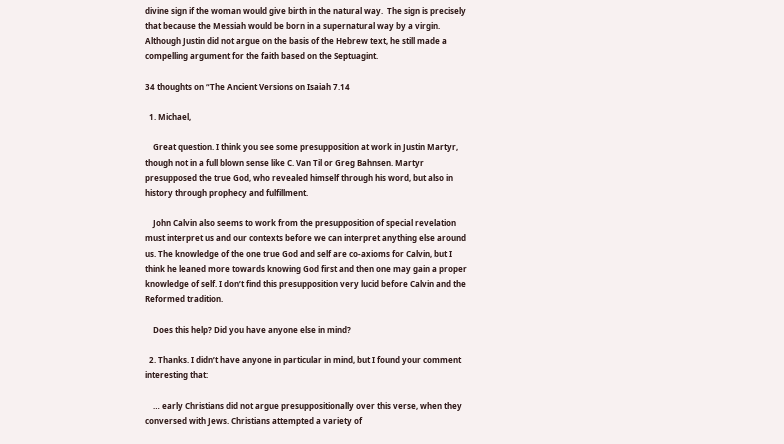divine sign if the woman would give birth in the natural way.  The sign is precisely that because the Messiah would be born in a supernatural way by a virgin.  Although Justin did not argue on the basis of the Hebrew text, he still made a compelling argument for the faith based on the Septuagint.

34 thoughts on “The Ancient Versions on Isaiah 7.14

  1. Michael,

    Great question. I think you see some presupposition at work in Justin Martyr, though not in a full blown sense like C. Van Til or Greg Bahnsen. Martyr presupposed the true God, who revealed himself through his word, but also in history through prophecy and fulfillment.

    John Calvin also seems to work from the presupposition of special revelation must interpret us and our contexts before we can interpret anything else around us. The knowledge of the one true God and self are co-axioms for Calvin, but I think he leaned more towards knowing God first and then one may gain a proper knowledge of self. I don’t find this presupposition very lucid before Calvin and the Reformed tradition.

    Does this help? Did you have anyone else in mind?

  2. Thanks. I didn’t have anyone in particular in mind, but I found your comment interesting that:

    … early Christians did not argue presuppositionally over this verse, when they conversed with Jews. Christians attempted a variety of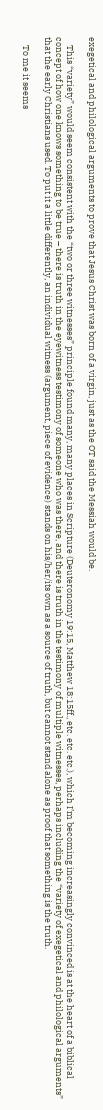exegetical and philological arguments to prove that Jesus Christ was born of a virgin, just as the OT said the Messiah would be.

    This “variety” would seem consistent with the “two or three witnesses” principle found many, many places in Scripture (Deuteronomy 19:15, Matthew 18:15ff., etc. etc. etc.), which I’m becoming increasingly convinced is at the heart of a biblical concept of how one knows something to be true – there is truth in the eyewitness testimony of someone who was there, and there is truth in the testimony of multiple witnesses, perhaps including the “variety of exegetical and philological arguments” that the early Christians used. To put it a little differently, an individual witness (argument, piece of evidence) stands on his/her/its own as a source of truth, but cannot stand alone as proof that something is the truth.

    To me it seems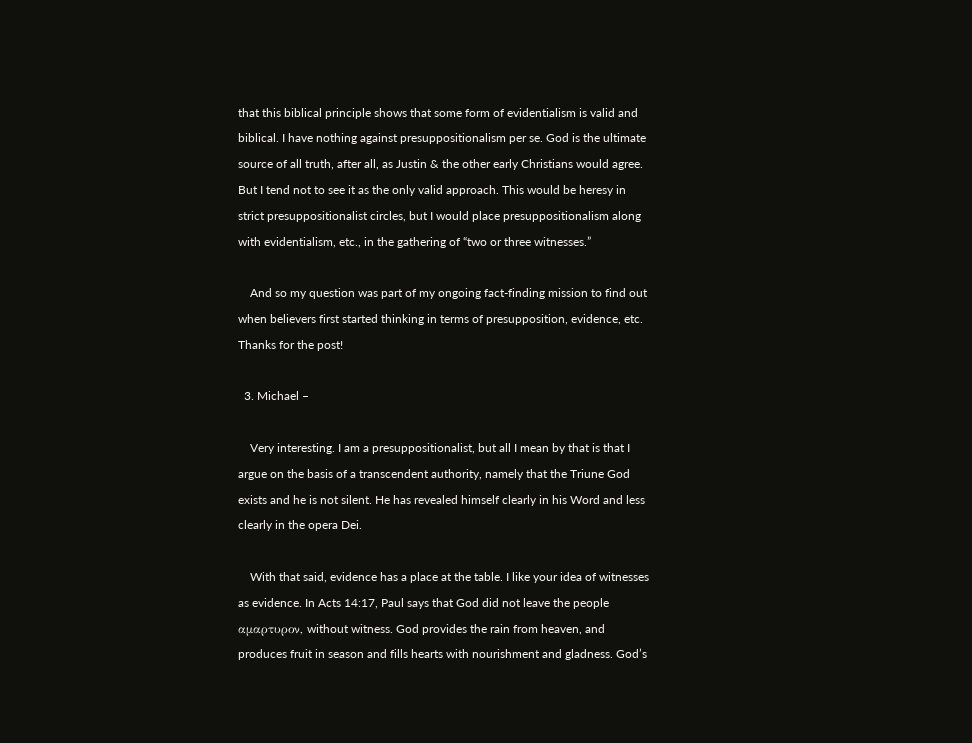that this biblical principle shows that some form of evidentialism is valid and biblical. I have nothing against presuppositionalism per se. God is the ultimate source of all truth, after all, as Justin & the other early Christians would agree. But I tend not to see it as the only valid approach. This would be heresy in strict presuppositionalist circles, but I would place presuppositionalism along with evidentialism, etc., in the gathering of “two or three witnesses.”

    And so my question was part of my ongoing fact-finding mission to find out when believers first started thinking in terms of presupposition, evidence, etc. Thanks for the post!

  3. Michael –

    Very interesting. I am a presuppositionalist, but all I mean by that is that I argue on the basis of a transcendent authority, namely that the Triune God exists and he is not silent. He has revealed himself clearly in his Word and less clearly in the opera Dei.

    With that said, evidence has a place at the table. I like your idea of witnesses as evidence. In Acts 14:17, Paul says that God did not leave the people αμαρτυρον, without witness. God provides the rain from heaven, and produces fruit in season and fills hearts with nourishment and gladness. God’s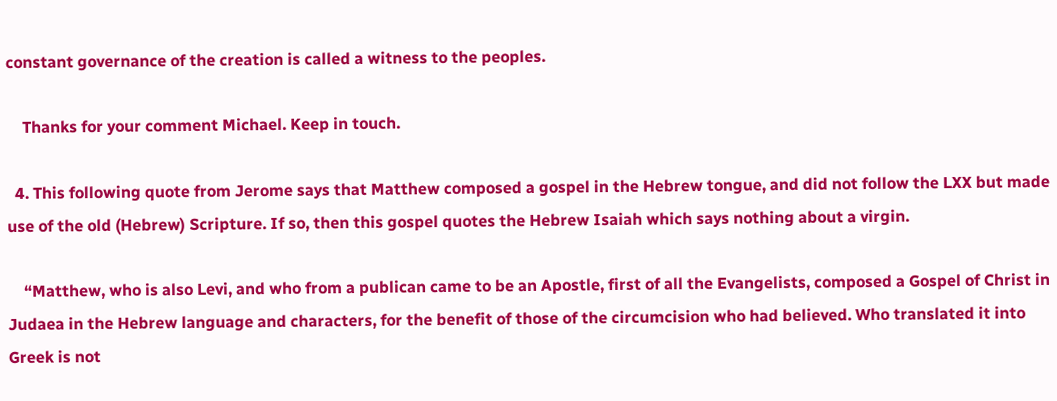constant governance of the creation is called a witness to the peoples.

    Thanks for your comment Michael. Keep in touch.

  4. This following quote from Jerome says that Matthew composed a gospel in the Hebrew tongue, and did not follow the LXX but made use of the old (Hebrew) Scripture. If so, then this gospel quotes the Hebrew Isaiah which says nothing about a virgin.

    “Matthew, who is also Levi, and who from a publican came to be an Apostle, first of all the Evangelists, composed a Gospel of Christ in Judaea in the Hebrew language and characters, for the benefit of those of the circumcision who had believed. Who translated it into Greek is not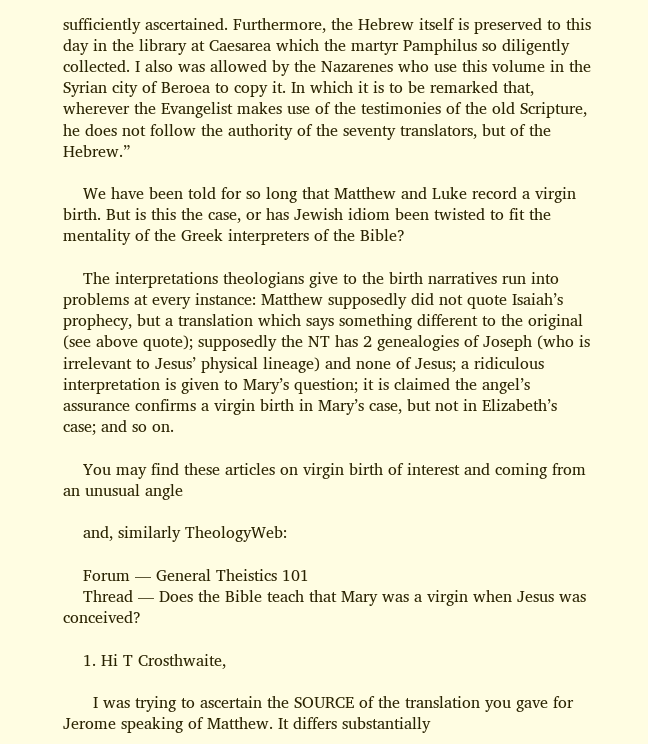sufficiently ascertained. Furthermore, the Hebrew itself is preserved to this day in the library at Caesarea which the martyr Pamphilus so diligently collected. I also was allowed by the Nazarenes who use this volume in the Syrian city of Beroea to copy it. In which it is to be remarked that, wherever the Evangelist makes use of the testimonies of the old Scripture, he does not follow the authority of the seventy translators, but of the Hebrew.”

    We have been told for so long that Matthew and Luke record a virgin birth. But is this the case, or has Jewish idiom been twisted to fit the mentality of the Greek interpreters of the Bible?

    The interpretations theologians give to the birth narratives run into problems at every instance: Matthew supposedly did not quote Isaiah’s prophecy, but a translation which says something different to the original (see above quote); supposedly the NT has 2 genealogies of Joseph (who is irrelevant to Jesus’ physical lineage) and none of Jesus; a ridiculous interpretation is given to Mary’s question; it is claimed the angel’s assurance confirms a virgin birth in Mary’s case, but not in Elizabeth’s case; and so on.

    You may find these articles on virgin birth of interest and coming from an unusual angle

    and, similarly TheologyWeb:

    Forum — General Theistics 101
    Thread — Does the Bible teach that Mary was a virgin when Jesus was conceived?

    1. Hi T Crosthwaite,

      I was trying to ascertain the SOURCE of the translation you gave for Jerome speaking of Matthew. It differs substantially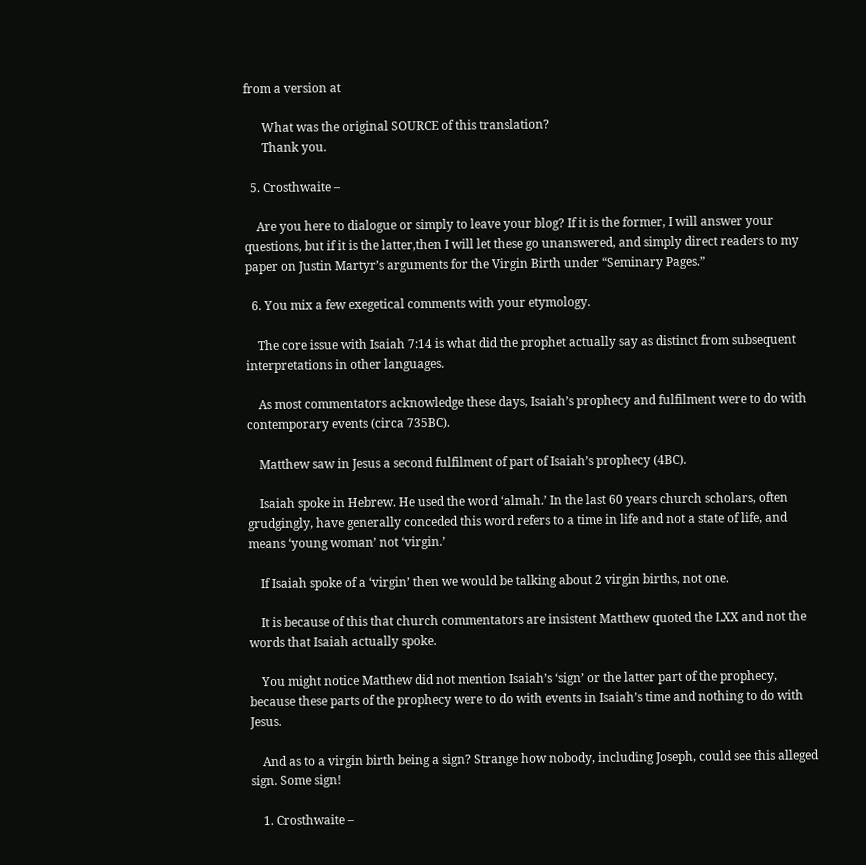from a version at

      What was the original SOURCE of this translation?
      Thank you.

  5. Crosthwaite –

    Are you here to dialogue or simply to leave your blog? If it is the former, I will answer your questions, but if it is the latter,then I will let these go unanswered, and simply direct readers to my paper on Justin Martyr’s arguments for the Virgin Birth under “Seminary Pages.”

  6. You mix a few exegetical comments with your etymology.

    The core issue with Isaiah 7:14 is what did the prophet actually say as distinct from subsequent interpretations in other languages.

    As most commentators acknowledge these days, Isaiah’s prophecy and fulfilment were to do with contemporary events (circa 735BC).

    Matthew saw in Jesus a second fulfilment of part of Isaiah’s prophecy (4BC).

    Isaiah spoke in Hebrew. He used the word ‘almah.’ In the last 60 years church scholars, often grudgingly, have generally conceded this word refers to a time in life and not a state of life, and means ‘young woman’ not ‘virgin.’

    If Isaiah spoke of a ‘virgin’ then we would be talking about 2 virgin births, not one.

    It is because of this that church commentators are insistent Matthew quoted the LXX and not the words that Isaiah actually spoke.

    You might notice Matthew did not mention Isaiah’s ‘sign’ or the latter part of the prophecy, because these parts of the prophecy were to do with events in Isaiah’s time and nothing to do with Jesus.

    And as to a virgin birth being a sign? Strange how nobody, including Joseph, could see this alleged sign. Some sign!

    1. Crosthwaite –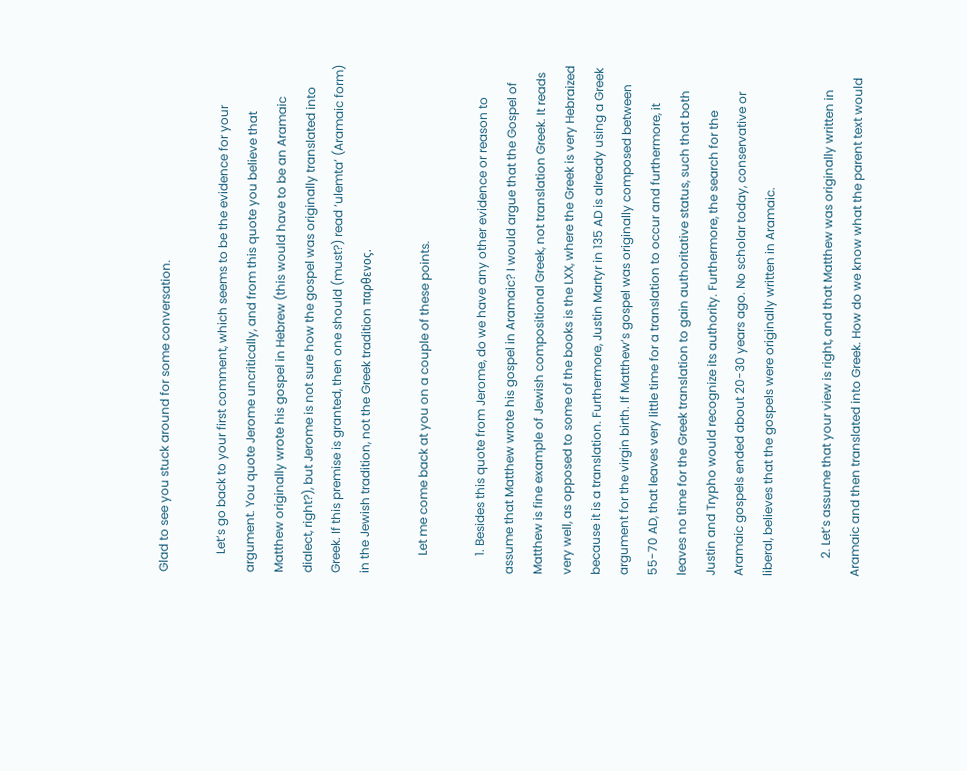Glad to see you stuck around for some conversation.

      Let’s go back to your first comment, which seems to be the evidence for your argument. You quote Jerome uncritically, and from this quote you believe that Matthew originally wrote his gospel in Hebrew (this would have to be an Aramaic dialect, right?), but Jerome is not sure how the gospel was originally translated into Greek. If this premise is granted, then one should (must?) read ‘ulemta’ (Aramaic form) in the Jewish tradition, not the Greek tradition παρθενος.

      Let me come back at you on a couple of these points.

      1. Besides this quote from Jerome, do we have any other evidence or reason to assume that Matthew wrote his gospel in Aramaic? I would argue that the Gospel of Matthew is fine example of Jewish compositional Greek, not translation Greek. It reads very well, as opposed to some of the books is the LXX, where the Greek is very Hebraized because it is a translation. Furthermore, Justin Martyr in 135 AD is already using a Greek argument for the virgin birth. If Matthew’s gospel was originally composed between 55-70 AD, that leaves very little time for a translation to occur and furthermore, it leaves no time for the Greek translation to gain authoritative status, such that both Justin and Trypho would recognize its authority. Furthermore, the search for the Aramaic gospels ended about 20-30 years ago. No scholar today, conservative or liberal, believes that the gospels were originally written in Aramaic.

      2. Let’s assume that your view is right, and that Matthew was originally written in Aramaic and then translated into Greek. How do we know what the parent text would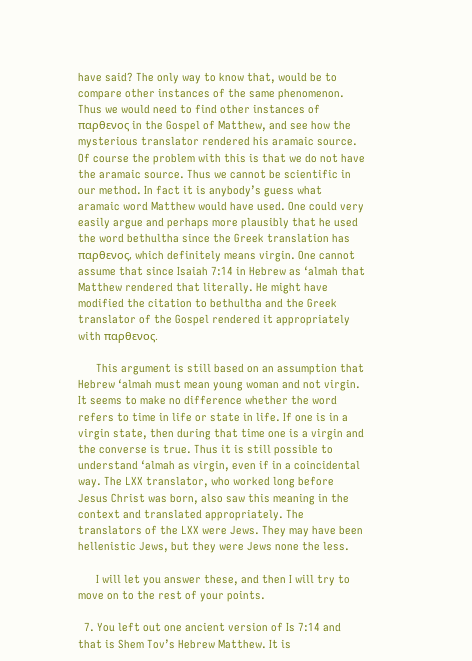have said? The only way to know that, would be to compare other instances of the same phenomenon. Thus we would need to find other instances of παρθενος in the Gospel of Matthew, and see how the mysterious translator rendered his aramaic source. Of course the problem with this is that we do not have the aramaic source. Thus we cannot be scientific in our method. In fact it is anybody’s guess what aramaic word Matthew would have used. One could very easily argue and perhaps more plausibly that he used the word bethultha since the Greek translation has παρθενος, which definitely means virgin. One cannot assume that since Isaiah 7:14 in Hebrew as ‘almah that Matthew rendered that literally. He might have modified the citation to bethultha and the Greek translator of the Gospel rendered it appropriately with παρθενος.

      This argument is still based on an assumption that Hebrew ‘almah must mean young woman and not virgin. It seems to make no difference whether the word refers to time in life or state in life. If one is in a virgin state, then during that time one is a virgin and the converse is true. Thus it is still possible to understand ‘almah as virgin, even if in a coincidental way. The LXX translator, who worked long before Jesus Christ was born, also saw this meaning in the context and translated appropriately. The translators of the LXX were Jews. They may have been hellenistic Jews, but they were Jews none the less.

      I will let you answer these, and then I will try to move on to the rest of your points.

  7. You left out one ancient version of Is 7:14 and that is Shem Tov’s Hebrew Matthew. It is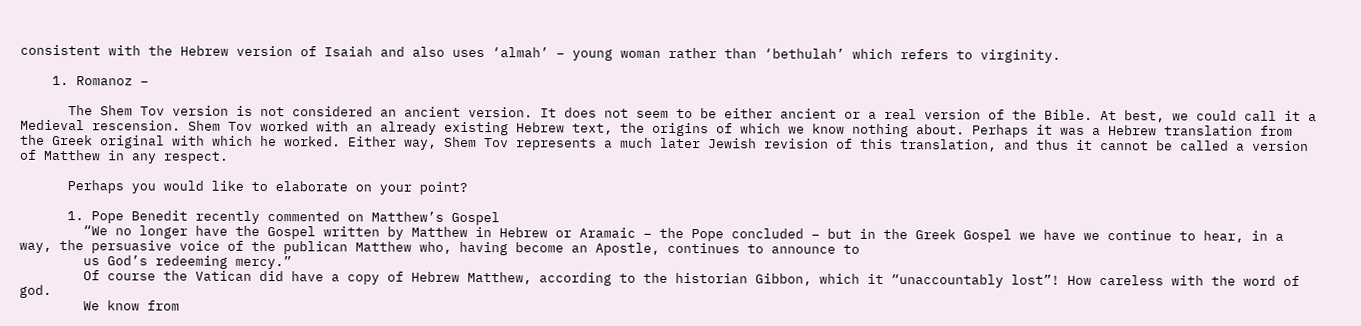consistent with the Hebrew version of Isaiah and also uses ‘almah’ – young woman rather than ‘bethulah’ which refers to virginity.

    1. Romanoz –

      The Shem Tov version is not considered an ancient version. It does not seem to be either ancient or a real version of the Bible. At best, we could call it a Medieval rescension. Shem Tov worked with an already existing Hebrew text, the origins of which we know nothing about. Perhaps it was a Hebrew translation from the Greek original with which he worked. Either way, Shem Tov represents a much later Jewish revision of this translation, and thus it cannot be called a version of Matthew in any respect.

      Perhaps you would like to elaborate on your point?

      1. Pope Benedit recently commented on Matthew’s Gospel
        “We no longer have the Gospel written by Matthew in Hebrew or Aramaic – the Pope concluded – but in the Greek Gospel we have we continue to hear, in a way, the persuasive voice of the publican Matthew who, having become an Apostle, continues to announce to
        us God’s redeeming mercy.”
        Of course the Vatican did have a copy of Hebrew Matthew, according to the historian Gibbon, which it “unaccountably lost”! How careless with the word of god.
        We know from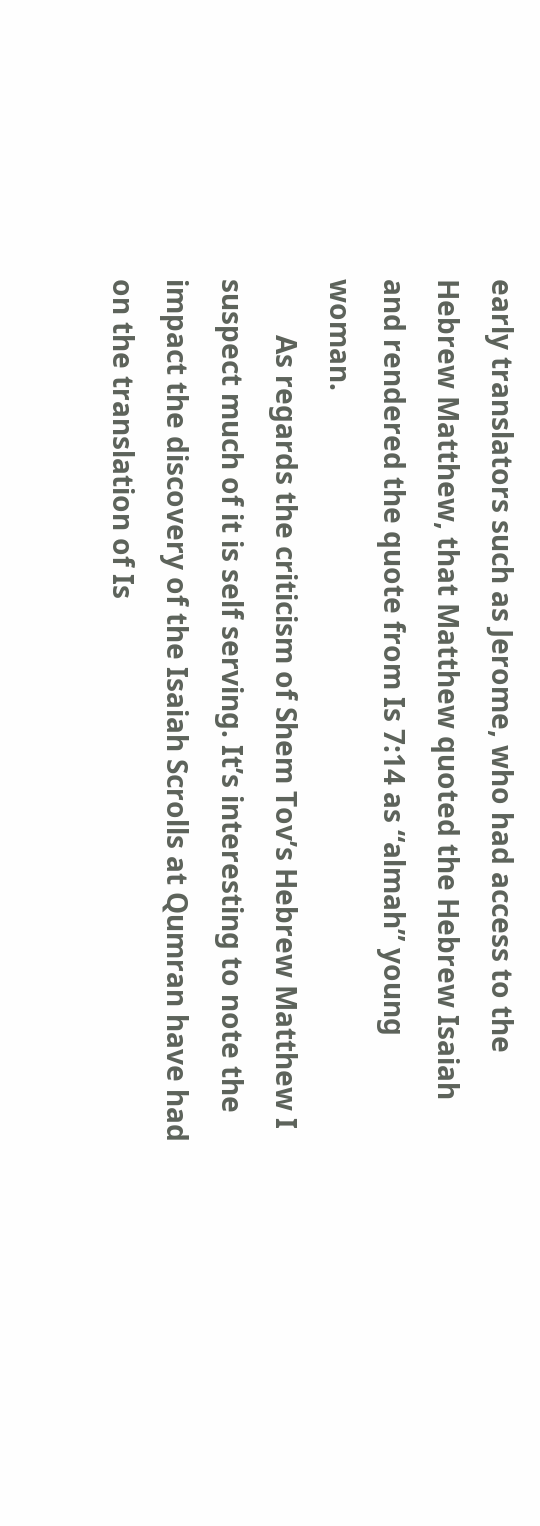early translators such as Jerome, who had access to the Hebrew Matthew, that Matthew quoted the Hebrew Isaiah and rendered the quote from Is 7:14 as “almah” young woman.
        As regards the criticism of Shem Tov’s Hebrew Matthew I suspect much of it is self serving. It’s interesting to note the impact the discovery of the Isaiah Scrolls at Qumran have had on the translation of Is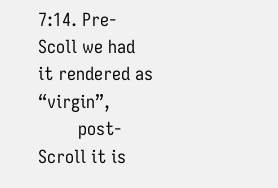7:14. Pre-Scoll we had it rendered as “virgin”,
        post-Scroll it is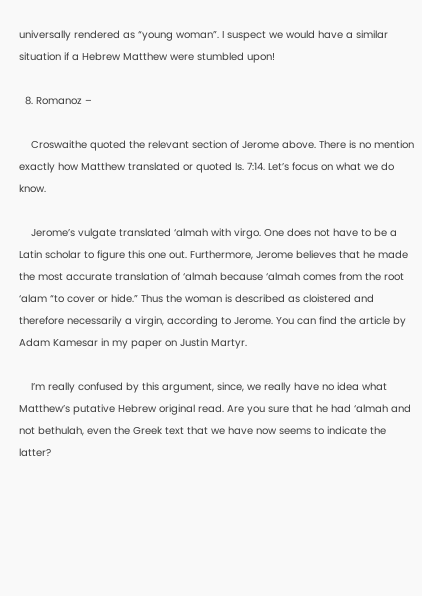universally rendered as “young woman”. I suspect we would have a similar situation if a Hebrew Matthew were stumbled upon!

  8. Romanoz –

    Croswaithe quoted the relevant section of Jerome above. There is no mention exactly how Matthew translated or quoted Is. 7:14. Let’s focus on what we do know.

    Jerome’s vulgate translated ‘almah with virgo. One does not have to be a Latin scholar to figure this one out. Furthermore, Jerome believes that he made the most accurate translation of ‘almah because ‘almah comes from the root ‘alam “to cover or hide.” Thus the woman is described as cloistered and therefore necessarily a virgin, according to Jerome. You can find the article by Adam Kamesar in my paper on Justin Martyr.

    I’m really confused by this argument, since, we really have no idea what Matthew’s putative Hebrew original read. Are you sure that he had ‘almah and not bethulah, even the Greek text that we have now seems to indicate the latter?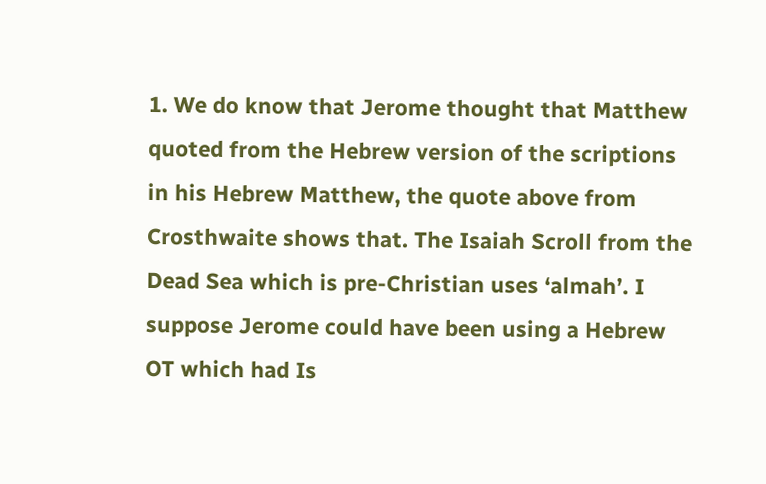1. We do know that Jerome thought that Matthew quoted from the Hebrew version of the scriptions in his Hebrew Matthew, the quote above from Crosthwaite shows that. The Isaiah Scroll from the Dead Sea which is pre-Christian uses ‘almah’. I suppose Jerome could have been using a Hebrew OT which had Is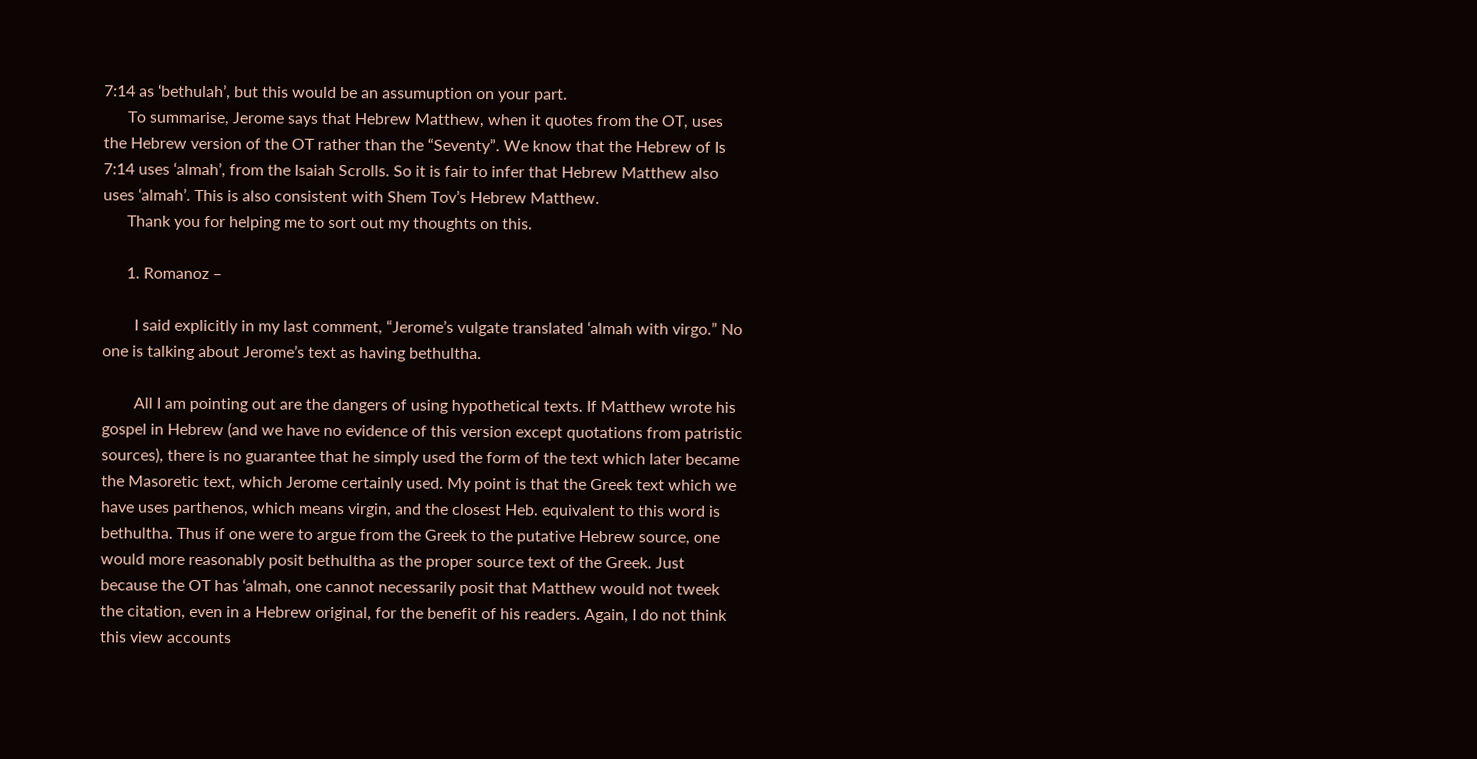7:14 as ‘bethulah’, but this would be an assumuption on your part.
      To summarise, Jerome says that Hebrew Matthew, when it quotes from the OT, uses the Hebrew version of the OT rather than the “Seventy”. We know that the Hebrew of Is 7:14 uses ‘almah’, from the Isaiah Scrolls. So it is fair to infer that Hebrew Matthew also uses ‘almah’. This is also consistent with Shem Tov’s Hebrew Matthew.
      Thank you for helping me to sort out my thoughts on this.

      1. Romanoz –

        I said explicitly in my last comment, “Jerome’s vulgate translated ‘almah with virgo.” No one is talking about Jerome’s text as having bethultha.

        All I am pointing out are the dangers of using hypothetical texts. If Matthew wrote his gospel in Hebrew (and we have no evidence of this version except quotations from patristic sources), there is no guarantee that he simply used the form of the text which later became the Masoretic text, which Jerome certainly used. My point is that the Greek text which we have uses parthenos, which means virgin, and the closest Heb. equivalent to this word is bethultha. Thus if one were to argue from the Greek to the putative Hebrew source, one would more reasonably posit bethultha as the proper source text of the Greek. Just because the OT has ‘almah, one cannot necessarily posit that Matthew would not tweek the citation, even in a Hebrew original, for the benefit of his readers. Again, I do not think this view accounts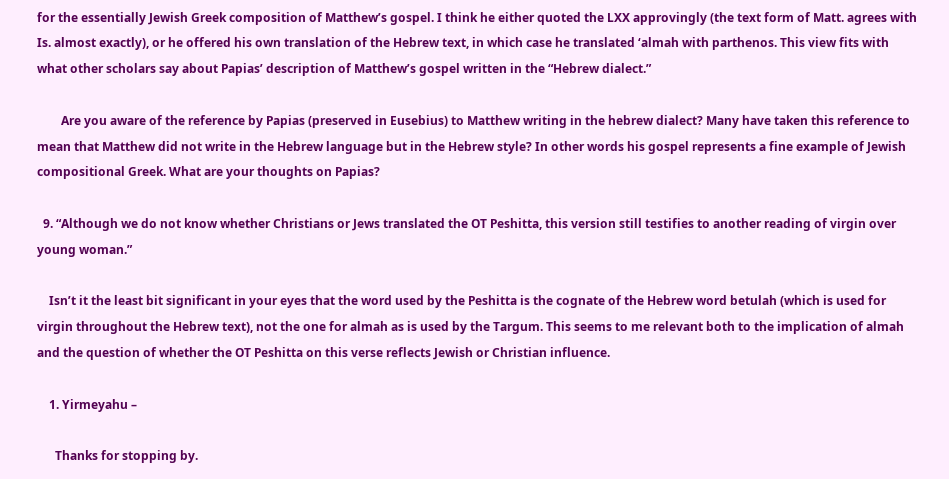for the essentially Jewish Greek composition of Matthew’s gospel. I think he either quoted the LXX approvingly (the text form of Matt. agrees with Is. almost exactly), or he offered his own translation of the Hebrew text, in which case he translated ‘almah with parthenos. This view fits with what other scholars say about Papias’ description of Matthew’s gospel written in the “Hebrew dialect.”

        Are you aware of the reference by Papias (preserved in Eusebius) to Matthew writing in the hebrew dialect? Many have taken this reference to mean that Matthew did not write in the Hebrew language but in the Hebrew style? In other words his gospel represents a fine example of Jewish compositional Greek. What are your thoughts on Papias?

  9. “Although we do not know whether Christians or Jews translated the OT Peshitta, this version still testifies to another reading of virgin over young woman.”

    Isn’t it the least bit significant in your eyes that the word used by the Peshitta is the cognate of the Hebrew word betulah (which is used for virgin throughout the Hebrew text), not the one for almah as is used by the Targum. This seems to me relevant both to the implication of almah and the question of whether the OT Peshitta on this verse reflects Jewish or Christian influence.

    1. Yirmeyahu –

      Thanks for stopping by.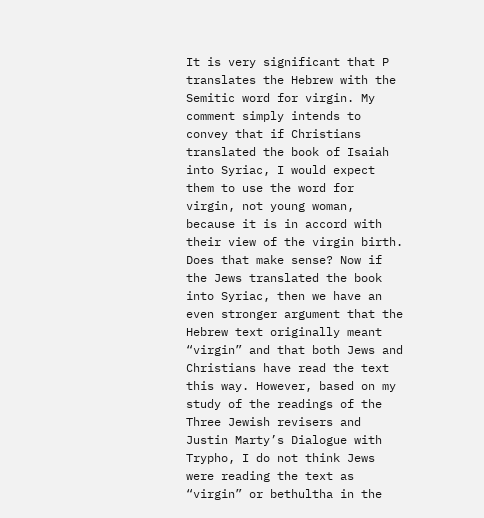It is very significant that P translates the Hebrew with the Semitic word for virgin. My comment simply intends to convey that if Christians translated the book of Isaiah into Syriac, I would expect them to use the word for virgin, not young woman, because it is in accord with their view of the virgin birth. Does that make sense? Now if the Jews translated the book into Syriac, then we have an even stronger argument that the Hebrew text originally meant “virgin” and that both Jews and Christians have read the text this way. However, based on my study of the readings of the Three Jewish revisers and Justin Marty’s Dialogue with Trypho, I do not think Jews were reading the text as “virgin” or bethultha in the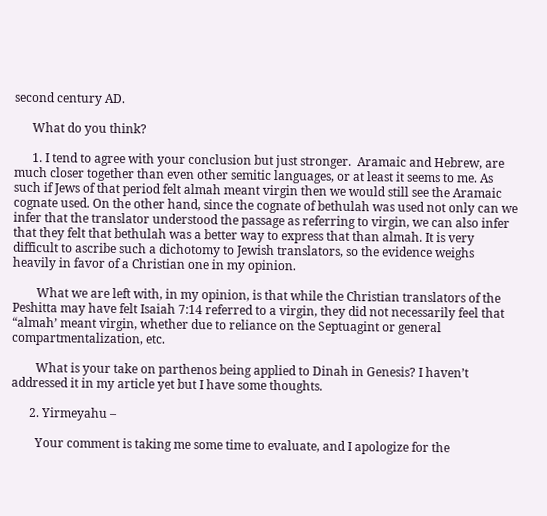second century AD.

      What do you think?

      1. I tend to agree with your conclusion but just stronger.  Aramaic and Hebrew, are much closer together than even other semitic languages, or at least it seems to me. As such if Jews of that period felt almah meant virgin then we would still see the Aramaic cognate used. On the other hand, since the cognate of bethulah was used not only can we infer that the translator understood the passage as referring to virgin, we can also infer that they felt that bethulah was a better way to express that than almah. It is very difficult to ascribe such a dichotomy to Jewish translators, so the evidence weighs heavily in favor of a Christian one in my opinion.

        What we are left with, in my opinion, is that while the Christian translators of the Peshitta may have felt Isaiah 7:14 referred to a virgin, they did not necessarily feel that “almah’ meant virgin, whether due to reliance on the Septuagint or general compartmentalization, etc.

        What is your take on parthenos being applied to Dinah in Genesis? I haven’t addressed it in my article yet but I have some thoughts.

      2. Yirmeyahu –

        Your comment is taking me some time to evaluate, and I apologize for the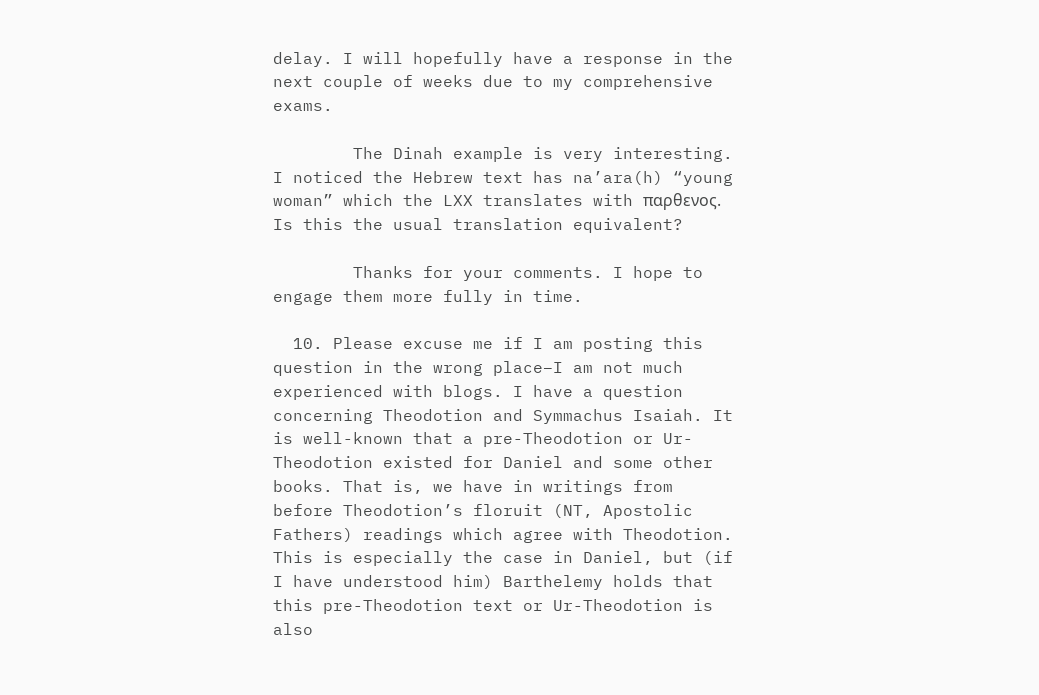delay. I will hopefully have a response in the next couple of weeks due to my comprehensive exams.

        The Dinah example is very interesting. I noticed the Hebrew text has na’ara(h) “young woman” which the LXX translates with παρθενος. Is this the usual translation equivalent?

        Thanks for your comments. I hope to engage them more fully in time.

  10. Please excuse me if I am posting this question in the wrong place–I am not much experienced with blogs. I have a question concerning Theodotion and Symmachus Isaiah. It is well-known that a pre-Theodotion or Ur-Theodotion existed for Daniel and some other books. That is, we have in writings from before Theodotion’s floruit (NT, Apostolic Fathers) readings which agree with Theodotion. This is especially the case in Daniel, but (if I have understood him) Barthelemy holds that this pre-Theodotion text or Ur-Theodotion is also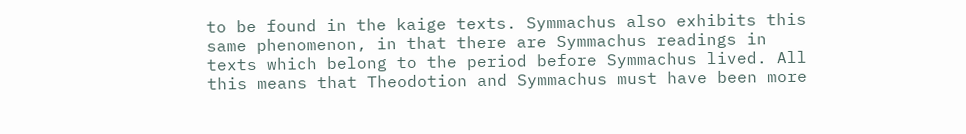to be found in the kaige texts. Symmachus also exhibits this same phenomenon, in that there are Symmachus readings in texts which belong to the period before Symmachus lived. All this means that Theodotion and Symmachus must have been more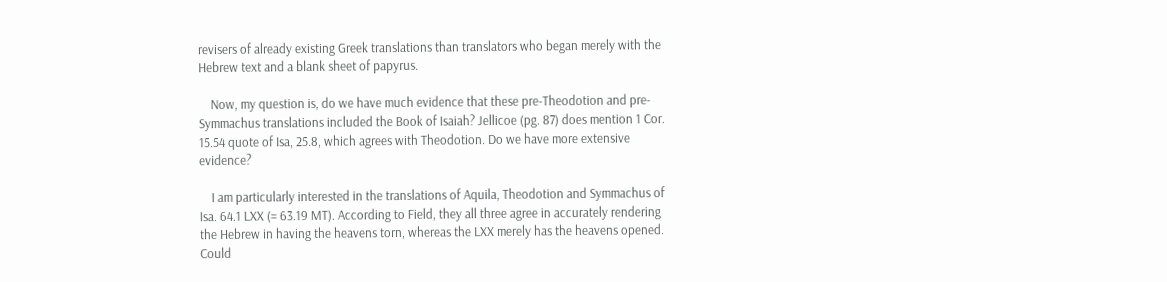revisers of already existing Greek translations than translators who began merely with the Hebrew text and a blank sheet of papyrus.

    Now, my question is, do we have much evidence that these pre-Theodotion and pre-Symmachus translations included the Book of Isaiah? Jellicoe (pg. 87) does mention 1 Cor. 15.54 quote of Isa, 25.8, which agrees with Theodotion. Do we have more extensive evidence?

    I am particularly interested in the translations of Aquila, Theodotion and Symmachus of Isa. 64.1 LXX (= 63.19 MT). According to Field, they all three agree in accurately rendering the Hebrew in having the heavens torn, whereas the LXX merely has the heavens opened. Could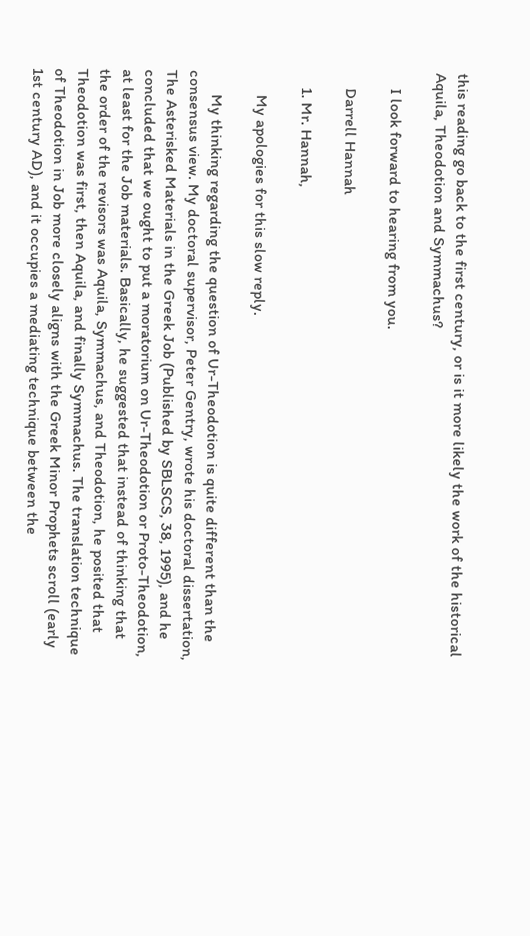this reading go back to the first century, or is it more likely the work of the historical Aquila, Theodotion and Symmachus?

    I look forward to hearing from you.

    Darrell Hannah

    1. Mr. Hannah,

      My apologies for this slow reply.

      My thinking regarding the question of Ur-Theodotion is quite different than the consensus view. My doctoral supervisor, Peter Gentry, wrote his doctoral dissertation, The Asterisked Materials in the Greek Job (Published by SBLSCS, 38, 1995), and he concluded that we ought to put a moratorium on Ur-Theodotion or Proto-Theodotion, at least for the Job materials. Basically, he suggested that instead of thinking that the order of the revisors was Aquila, Symmachus, and Theodotion, he posited that Theodotion was first, then Aquila, and finally Symmachus. The translation technique of Theodotion in Job more closely aligns with the Greek Minor Prophets scroll (early 1st century AD), and it occupies a mediating technique between the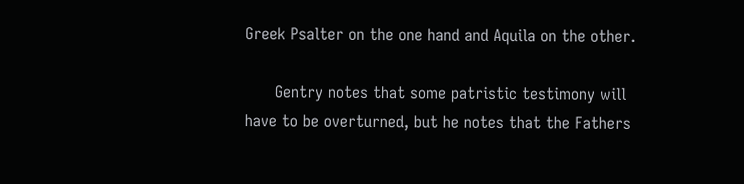Greek Psalter on the one hand and Aquila on the other.

      Gentry notes that some patristic testimony will have to be overturned, but he notes that the Fathers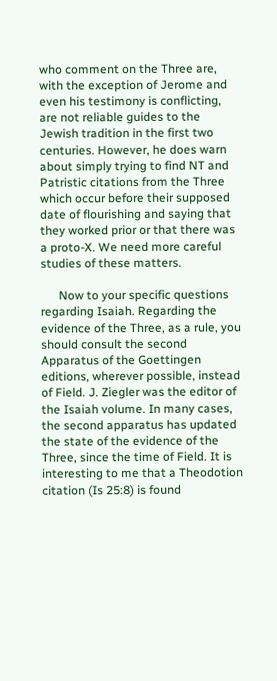who comment on the Three are, with the exception of Jerome and even his testimony is conflicting, are not reliable guides to the Jewish tradition in the first two centuries. However, he does warn about simply trying to find NT and Patristic citations from the Three which occur before their supposed date of flourishing and saying that they worked prior or that there was a proto-X. We need more careful studies of these matters.

      Now to your specific questions regarding Isaiah. Regarding the evidence of the Three, as a rule, you should consult the second Apparatus of the Goettingen editions, wherever possible, instead of Field. J. Ziegler was the editor of the Isaiah volume. In many cases, the second apparatus has updated the state of the evidence of the Three, since the time of Field. It is interesting to me that a Theodotion citation (Is 25:8) is found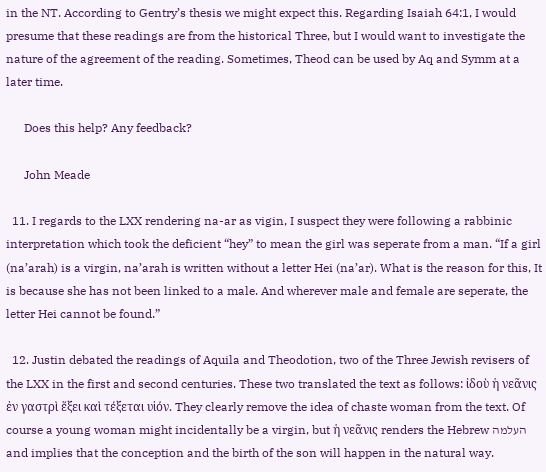in the NT. According to Gentry’s thesis we might expect this. Regarding Isaiah 64:1, I would presume that these readings are from the historical Three, but I would want to investigate the nature of the agreement of the reading. Sometimes, Theod can be used by Aq and Symm at a later time.

      Does this help? Any feedback?

      John Meade

  11. I regards to the LXX rendering na-ar as vigin, I suspect they were following a rabbinic interpretation which took the deficient “hey” to mean the girl was seperate from a man. “If a girl (na’arah) is a virgin, na’arah is written without a letter Hei (na’ar). What is the reason for this, It is because she has not been linked to a male. And wherever male and female are seperate, the letter Hei cannot be found.”

  12. Justin debated the readings of Aquila and Theodotion, two of the Three Jewish revisers of the LXX in the first and second centuries. These two translated the text as follows: ἰδοὺ ἡ νεᾶνις ἐν γαστρὶ ἕξει καὶ τέξεται υἱόν. They clearly remove the idea of chaste woman from the text. Of course a young woman might incidentally be a virgin, but ἡ νεᾶνις renders the Hebrew העלמה and implies that the conception and the birth of the son will happen in the natural way.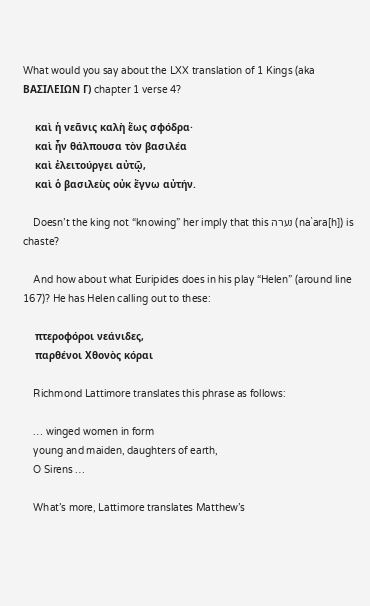What would you say about the LXX translation of 1 Kings (aka ΒΑΣΙΛΕΙΩΝ Γ) chapter 1 verse 4?

    καὶ ἡ νεᾶνις καλὴ ἕως σφόδρα·
    καὶ ἦν θάλπουσα τὸν βασιλέα
    καὶ ἐλειτούργει αὐτῷ,
    καὶ ὁ βασιλεὺς οὐκ ἔγνω αὐτήν.

    Doesn’t the king not “knowing” her imply that this נערה (na`ara[h]) is chaste?

    And how about what Euripides does in his play “Helen” (around line 167)? He has Helen calling out to these:

    πτεροφόροι νεάνιδες,
    παρθένοι Χθονὸς κόραι

    Richmond Lattimore translates this phrase as follows:

    … winged women in form
    young and maiden, daughters of earth,
    O Sirens …

    What’s more, Lattimore translates Matthew’s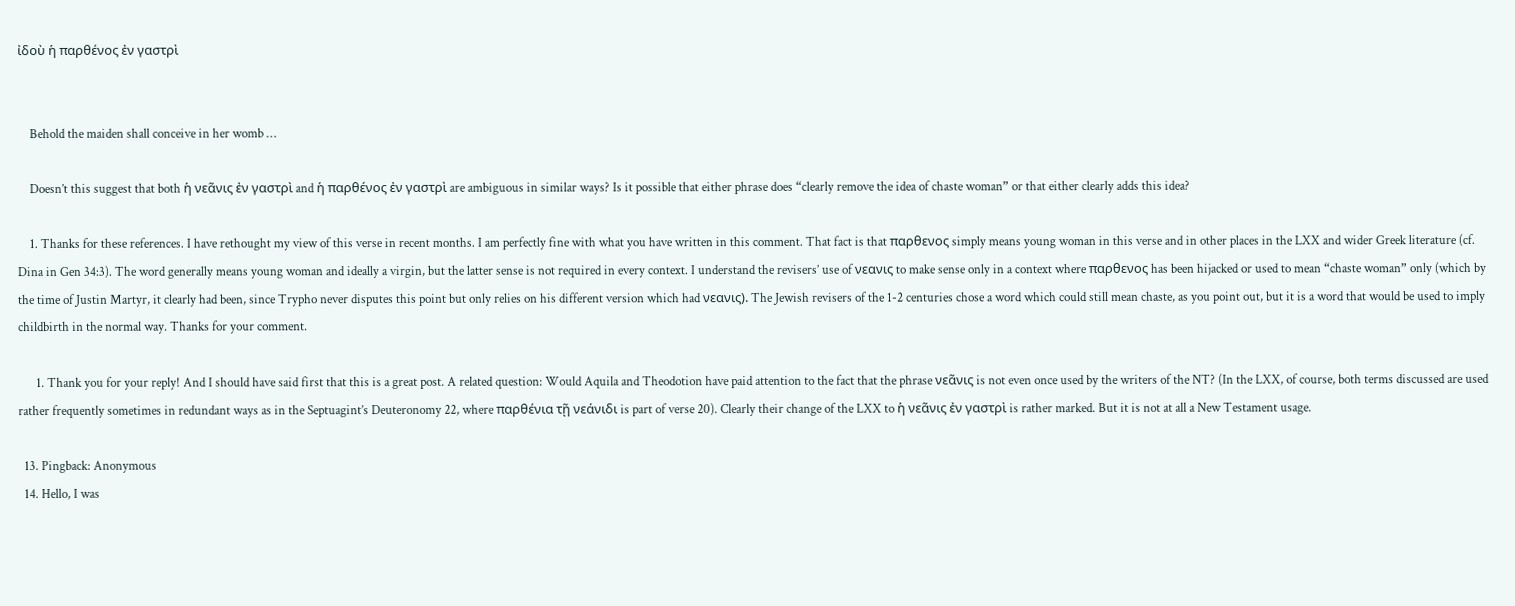ἰδοὺ ἡ παρθένος ἐν γαστρὶ


    Behold the maiden shall conceive in her womb …

    Doesn’t this suggest that both ἡ νεᾶνις ἐν γαστρὶ and ἡ παρθένος ἐν γαστρὶ are ambiguous in similar ways? Is it possible that either phrase does “clearly remove the idea of chaste woman” or that either clearly adds this idea?

    1. Thanks for these references. I have rethought my view of this verse in recent months. I am perfectly fine with what you have written in this comment. That fact is that παρθενος simply means young woman in this verse and in other places in the LXX and wider Greek literature (cf. Dina in Gen 34:3). The word generally means young woman and ideally a virgin, but the latter sense is not required in every context. I understand the revisers’ use of νεανις to make sense only in a context where παρθενος has been hijacked or used to mean “chaste woman” only (which by the time of Justin Martyr, it clearly had been, since Trypho never disputes this point but only relies on his different version which had νεανις). The Jewish revisers of the 1-2 centuries chose a word which could still mean chaste, as you point out, but it is a word that would be used to imply childbirth in the normal way. Thanks for your comment.

      1. Thank you for your reply! And I should have said first that this is a great post. A related question: Would Aquila and Theodotion have paid attention to the fact that the phrase νεᾶνις is not even once used by the writers of the NT? (In the LXX, of course, both terms discussed are used rather frequently sometimes in redundant ways as in the Septuagint’s Deuteronomy 22, where παρθένια τῇ νεάνιδι is part of verse 20). Clearly their change of the LXX to ἡ νεᾶνις ἐν γαστρὶ is rather marked. But it is not at all a New Testament usage.

  13. Pingback: Anonymous
  14. Hello, I was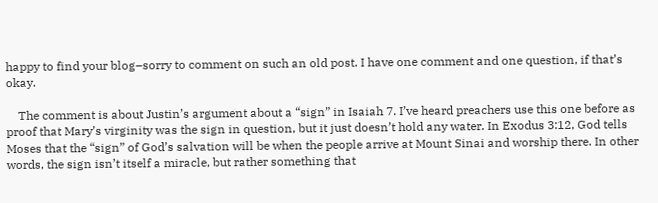happy to find your blog–sorry to comment on such an old post. I have one comment and one question, if that’s okay.

    The comment is about Justin’s argument about a “sign” in Isaiah 7. I’ve heard preachers use this one before as proof that Mary’s virginity was the sign in question, but it just doesn’t hold any water. In Exodus 3:12, God tells Moses that the “sign” of God’s salvation will be when the people arrive at Mount Sinai and worship there. In other words, the sign isn’t itself a miracle, but rather something that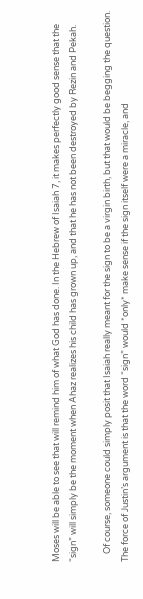Moses will be able to see that will remind him of what God has done. In the Hebrew of Isaiah 7, it makes perfectly good sense that the “sign” will simply be the moment when Ahaz realizes his child has grown up, and that he has not been destroyed by Rezin and Pekah.

    Of course, someone could simply posit that Isaiah really meant for the sign to be a virgin birth, but that would be begging the question. The force of Justin’s argument is that the word “sign” would *only* make sense if the sign itself were a miracle, and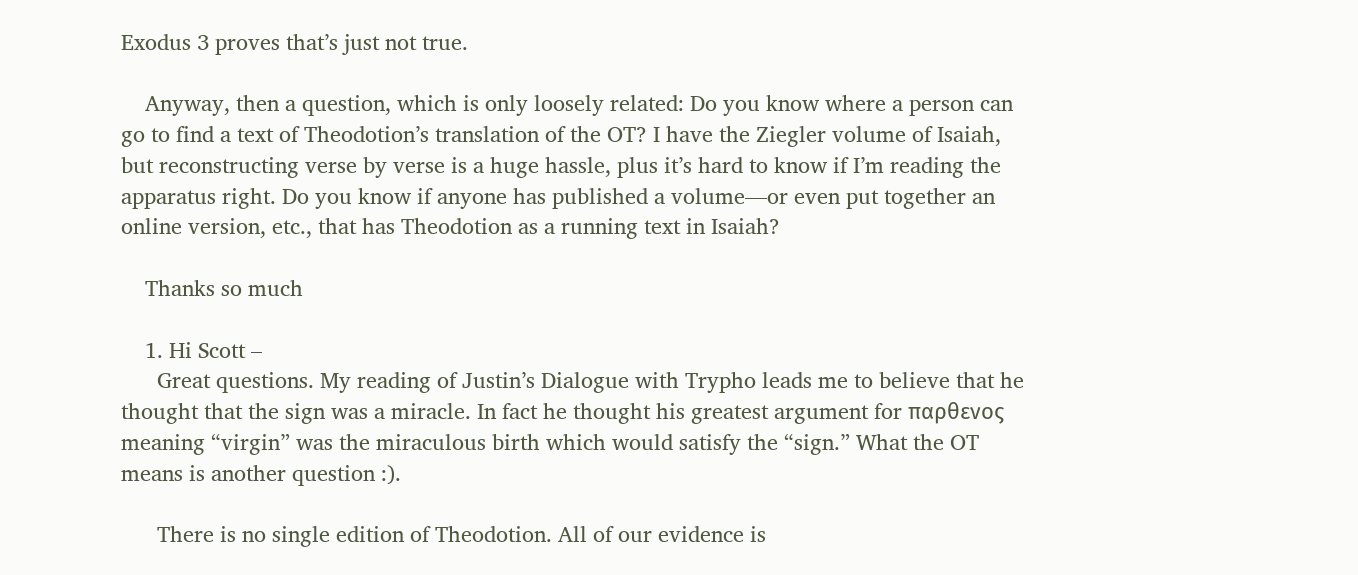Exodus 3 proves that’s just not true.

    Anyway, then a question, which is only loosely related: Do you know where a person can go to find a text of Theodotion’s translation of the OT? I have the Ziegler volume of Isaiah, but reconstructing verse by verse is a huge hassle, plus it’s hard to know if I’m reading the apparatus right. Do you know if anyone has published a volume––or even put together an online version, etc., that has Theodotion as a running text in Isaiah?

    Thanks so much

    1. Hi Scott –
      Great questions. My reading of Justin’s Dialogue with Trypho leads me to believe that he thought that the sign was a miracle. In fact he thought his greatest argument for παρθενος meaning “virgin” was the miraculous birth which would satisfy the “sign.” What the OT means is another question :).

      There is no single edition of Theodotion. All of our evidence is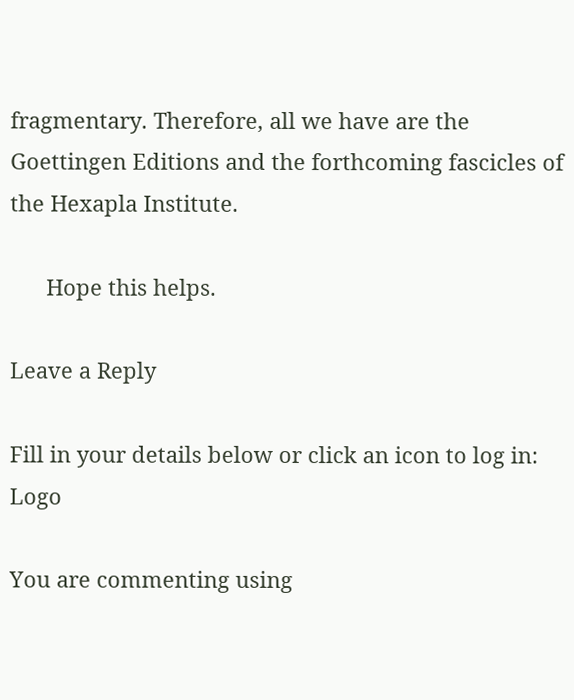fragmentary. Therefore, all we have are the Goettingen Editions and the forthcoming fascicles of the Hexapla Institute.

      Hope this helps.

Leave a Reply

Fill in your details below or click an icon to log in: Logo

You are commenting using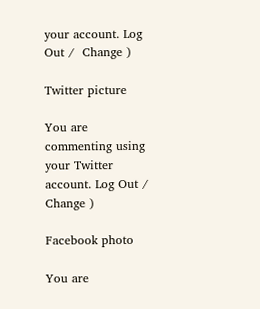your account. Log Out /  Change )

Twitter picture

You are commenting using your Twitter account. Log Out /  Change )

Facebook photo

You are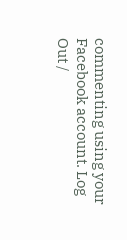commenting using your Facebook account. Log Out /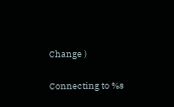Change )

Connecting to %s